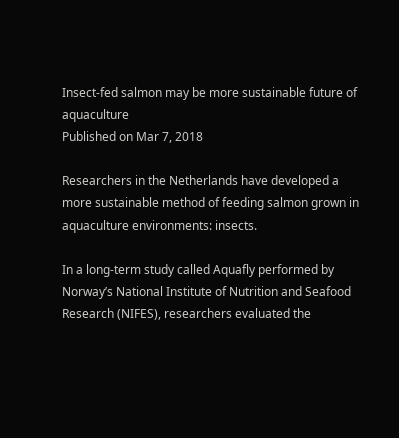Insect-fed salmon may be more sustainable future of aquaculture
Published on Mar 7, 2018

Researchers in the Netherlands have developed a more sustainable method of feeding salmon grown in aquaculture environments: insects.

In a long-term study called Aquafly performed by Norway’s National Institute of Nutrition and Seafood Research (NIFES), researchers evaluated the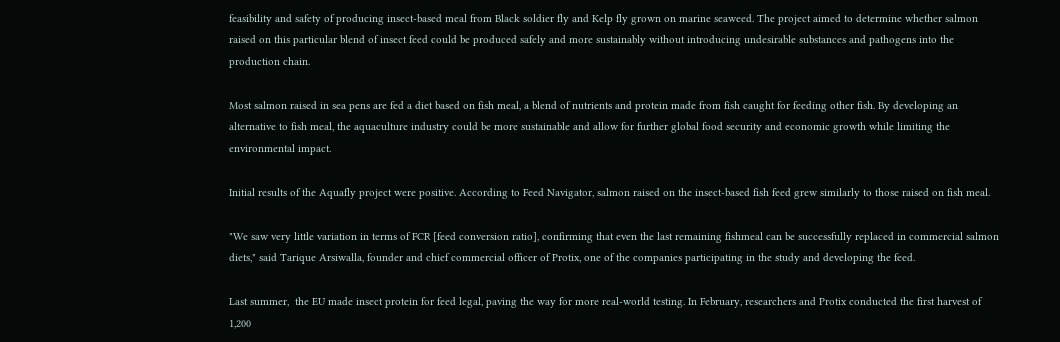feasibility and safety of producing insect-based meal from Black soldier fly and Kelp fly grown on marine seaweed. The project aimed to determine whether salmon raised on this particular blend of insect feed could be produced safely and more sustainably without introducing undesirable substances and pathogens into the production chain.

Most salmon raised in sea pens are fed a diet based on fish meal, a blend of nutrients and protein made from fish caught for feeding other fish. By developing an alternative to fish meal, the aquaculture industry could be more sustainable and allow for further global food security and economic growth while limiting the environmental impact.

Initial results of the Aquafly project were positive. According to Feed Navigator, salmon raised on the insect-based fish feed grew similarly to those raised on fish meal.

"We saw very little variation in terms of FCR [feed conversion ratio], confirming that even the last remaining fishmeal can be successfully replaced in commercial salmon diets," said Tarique Arsiwalla, founder and chief commercial officer of Protix, one of the companies participating in the study and developing the feed.

Last summer,  the EU made insect protein for feed legal, paving the way for more real-world testing. In February, researchers and Protix conducted the first harvest of 1,200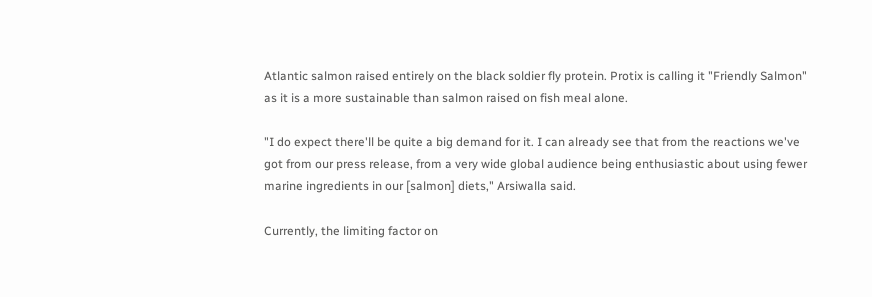Atlantic salmon raised entirely on the black soldier fly protein. Protix is calling it "Friendly Salmon" as it is a more sustainable than salmon raised on fish meal alone.

"I do expect there'll be quite a big demand for it. I can already see that from the reactions we've got from our press release, from a very wide global audience being enthusiastic about using fewer marine ingredients in our [salmon] diets," Arsiwalla said.

Currently, the limiting factor on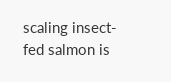scaling insect-fed salmon is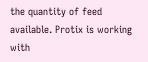the quantity of feed available. Protix is working with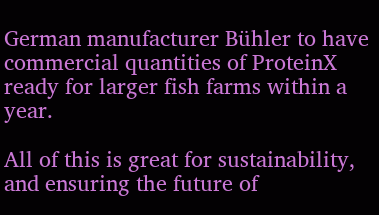German manufacturer Bühler to have commercial quantities of ProteinX ready for larger fish farms within a year.

All of this is great for sustainability, and ensuring the future of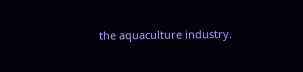the aquaculture industry.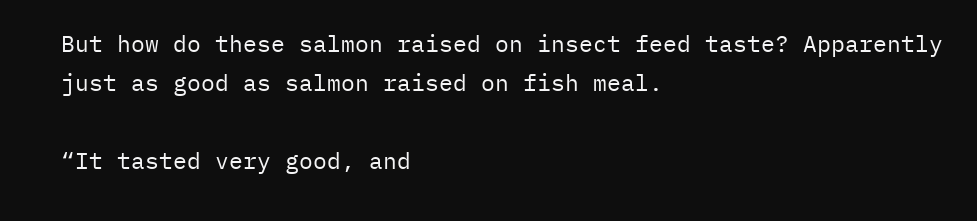But how do these salmon raised on insect feed taste? Apparently just as good as salmon raised on fish meal.

“It tasted very good, and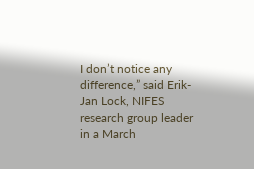I don’t notice any difference,” said Erik-Jan Lock, NIFES research group leader in a March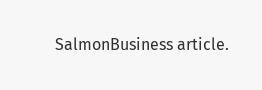SalmonBusiness article.